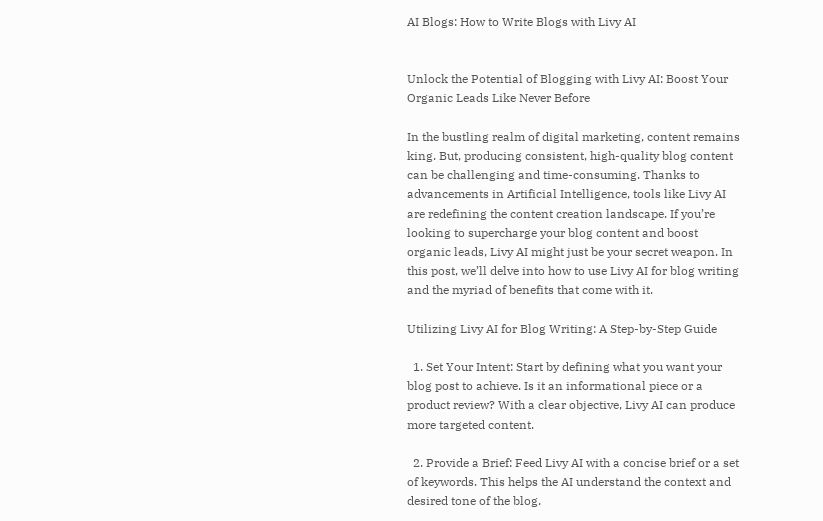AI Blogs: How to Write Blogs with Livy AI


Unlock the Potential of Blogging with Livy AI: Boost Your Organic Leads Like Never Before

In the bustling realm of digital marketing, content remains king. But, producing consistent, high-quality blog content can be challenging and time-consuming. Thanks to advancements in Artificial Intelligence, tools like Livy AI are redefining the content creation landscape. If you’re looking to supercharge your blog content and boost organic leads, Livy AI might just be your secret weapon. In this post, we’ll delve into how to use Livy AI for blog writing and the myriad of benefits that come with it.

Utilizing Livy AI for Blog Writing: A Step-by-Step Guide

  1. Set Your Intent: Start by defining what you want your blog post to achieve. Is it an informational piece or a product review? With a clear objective, Livy AI can produce more targeted content.

  2. Provide a Brief: Feed Livy AI with a concise brief or a set of keywords. This helps the AI understand the context and desired tone of the blog.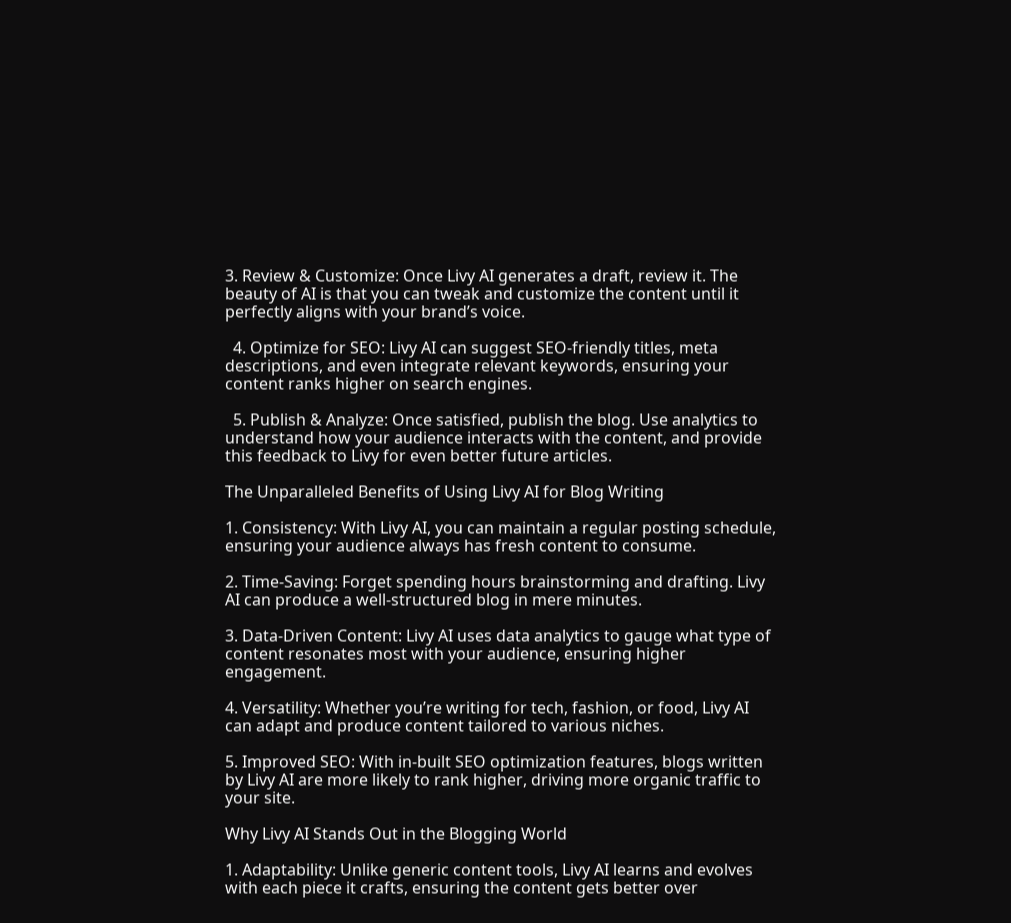3. Review & Customize: Once Livy AI generates a draft, review it. The beauty of AI is that you can tweak and customize the content until it perfectly aligns with your brand’s voice.

  4. Optimize for SEO: Livy AI can suggest SEO-friendly titles, meta descriptions, and even integrate relevant keywords, ensuring your content ranks higher on search engines.

  5. Publish & Analyze: Once satisfied, publish the blog. Use analytics to understand how your audience interacts with the content, and provide this feedback to Livy for even better future articles.

The Unparalleled Benefits of Using Livy AI for Blog Writing

1. Consistency: With Livy AI, you can maintain a regular posting schedule, ensuring your audience always has fresh content to consume.

2. Time-Saving: Forget spending hours brainstorming and drafting. Livy AI can produce a well-structured blog in mere minutes.

3. Data-Driven Content: Livy AI uses data analytics to gauge what type of content resonates most with your audience, ensuring higher engagement.

4. Versatility: Whether you’re writing for tech, fashion, or food, Livy AI can adapt and produce content tailored to various niches.

5. Improved SEO: With in-built SEO optimization features, blogs written by Livy AI are more likely to rank higher, driving more organic traffic to your site.

Why Livy AI Stands Out in the Blogging World

1. Adaptability: Unlike generic content tools, Livy AI learns and evolves with each piece it crafts, ensuring the content gets better over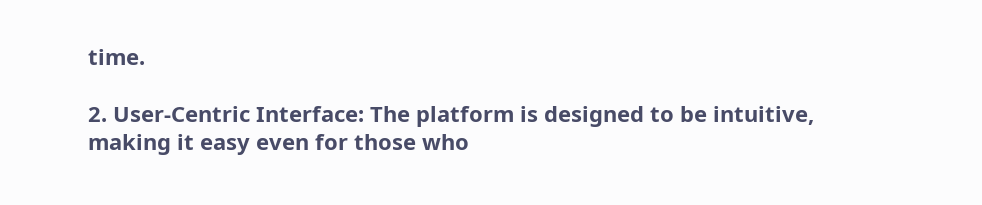time.

2. User-Centric Interface: The platform is designed to be intuitive, making it easy even for those who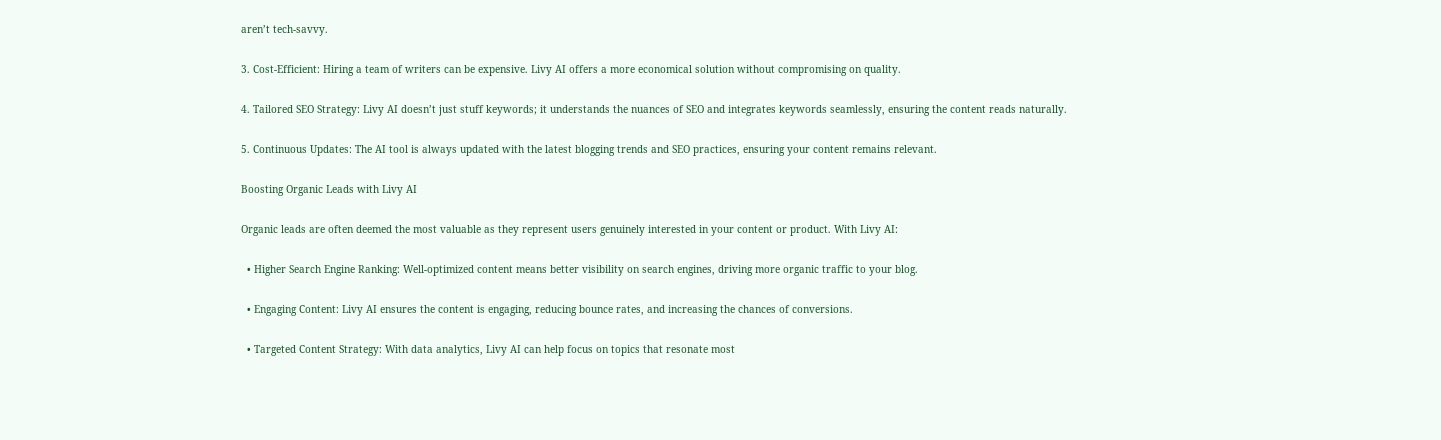aren’t tech-savvy.

3. Cost-Efficient: Hiring a team of writers can be expensive. Livy AI offers a more economical solution without compromising on quality.

4. Tailored SEO Strategy: Livy AI doesn’t just stuff keywords; it understands the nuances of SEO and integrates keywords seamlessly, ensuring the content reads naturally.

5. Continuous Updates: The AI tool is always updated with the latest blogging trends and SEO practices, ensuring your content remains relevant.

Boosting Organic Leads with Livy AI

Organic leads are often deemed the most valuable as they represent users genuinely interested in your content or product. With Livy AI:

  • Higher Search Engine Ranking: Well-optimized content means better visibility on search engines, driving more organic traffic to your blog.

  • Engaging Content: Livy AI ensures the content is engaging, reducing bounce rates, and increasing the chances of conversions.

  • Targeted Content Strategy: With data analytics, Livy AI can help focus on topics that resonate most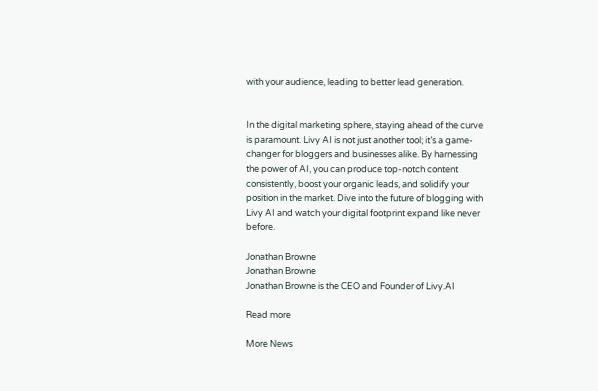with your audience, leading to better lead generation.


In the digital marketing sphere, staying ahead of the curve is paramount. Livy AI is not just another tool; it’s a game-changer for bloggers and businesses alike. By harnessing the power of AI, you can produce top-notch content consistently, boost your organic leads, and solidify your position in the market. Dive into the future of blogging with Livy AI and watch your digital footprint expand like never before.

Jonathan Browne
Jonathan Browne
Jonathan Browne is the CEO and Founder of Livy.AI

Read more

More News